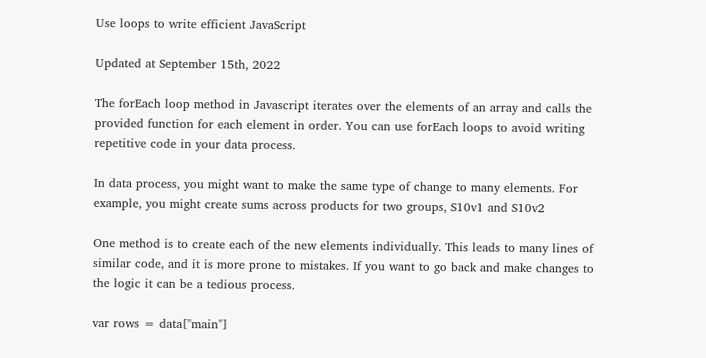Use loops to write efficient JavaScript

Updated at September 15th, 2022

The forEach loop method in Javascript iterates over the elements of an array and calls the provided function for each element in order. You can use forEach loops to avoid writing repetitive code in your data process.

In data process, you might want to make the same type of change to many elements. For example, you might create sums across products for two groups, S10v1 and S10v2

One method is to create each of the new elements individually. This leads to many lines of similar code, and it is more prone to mistakes. If you want to go back and make changes to the logic it can be a tedious process.

var rows = data["main"]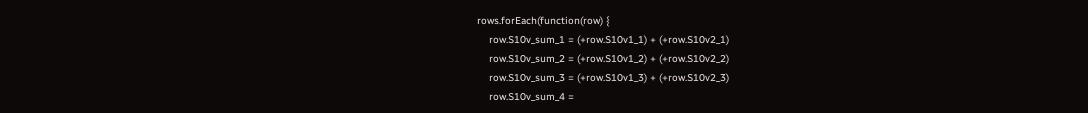rows.forEach(function(row) {
    row.S10v_sum_1 = (+row.S10v1_1) + (+row.S10v2_1)
    row.S10v_sum_2 = (+row.S10v1_2) + (+row.S10v2_2)
    row.S10v_sum_3 = (+row.S10v1_3) + (+row.S10v2_3)
    row.S10v_sum_4 =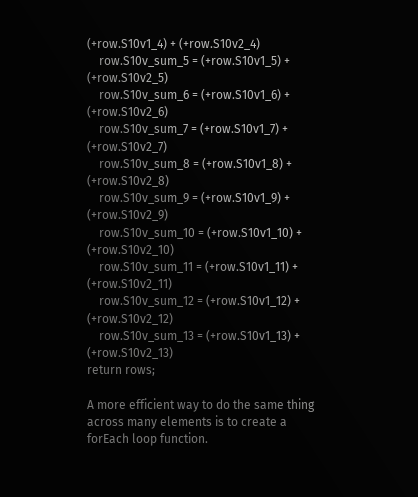(+row.S10v1_4) + (+row.S10v2_4)
    row.S10v_sum_5 = (+row.S10v1_5) + (+row.S10v2_5)
    row.S10v_sum_6 = (+row.S10v1_6) + (+row.S10v2_6)
    row.S10v_sum_7 = (+row.S10v1_7) + (+row.S10v2_7)
    row.S10v_sum_8 = (+row.S10v1_8) + (+row.S10v2_8)
    row.S10v_sum_9 = (+row.S10v1_9) + (+row.S10v2_9)
    row.S10v_sum_10 = (+row.S10v1_10) + (+row.S10v2_10)
    row.S10v_sum_11 = (+row.S10v1_11) + (+row.S10v2_11)
    row.S10v_sum_12 = (+row.S10v1_12) + (+row.S10v2_12)
    row.S10v_sum_13 = (+row.S10v1_13) + (+row.S10v2_13)
return rows;

A more efficient way to do the same thing across many elements is to create a forEach loop function.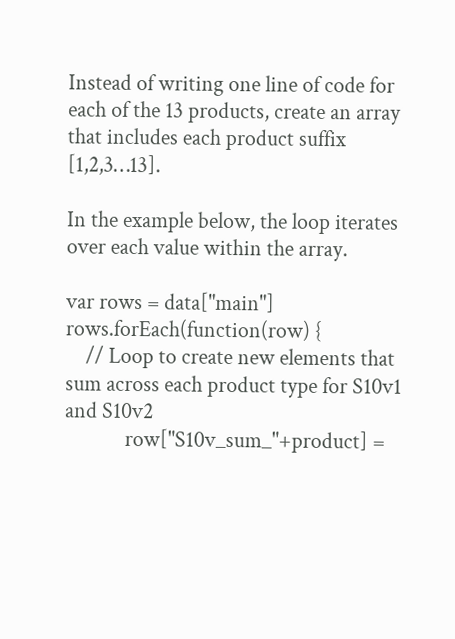Instead of writing one line of code for each of the 13 products, create an array that includes each product suffix [1,2,3…13].

In the example below, the loop iterates over each value within the array.

var rows = data["main"]
rows.forEach(function(row) {
    // Loop to create new elements that sum across each product type for S10v1 and S10v2
            row["S10v_sum_"+product] =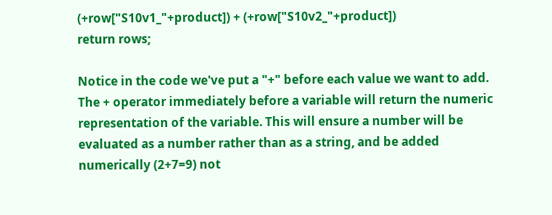(+row["S10v1_"+product]) + (+row["S10v2_"+product])
return rows;

Notice in the code we've put a "+" before each value we want to add. The + operator immediately before a variable will return the numeric representation of the variable. This will ensure a number will be evaluated as a number rather than as a string, and be added numerically (2+7=9) not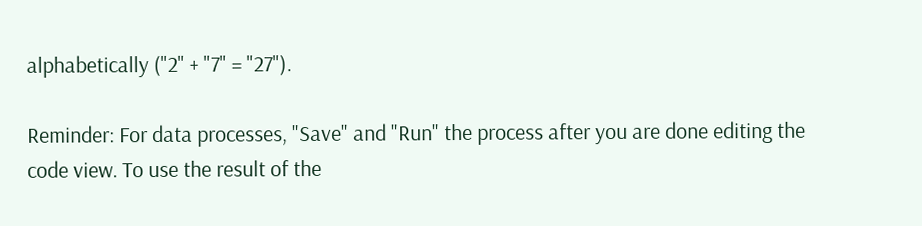alphabetically ("2" + "7" = "27").

Reminder: For data processes, "Save" and "Run" the process after you are done editing the code view. To use the result of the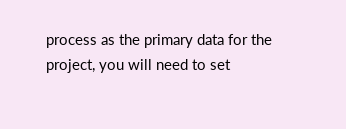process as the primary data for the project, you will need to set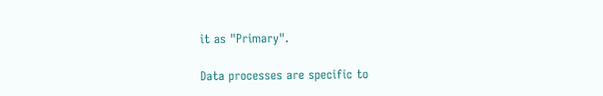it as "Primary".

Data processes are specific to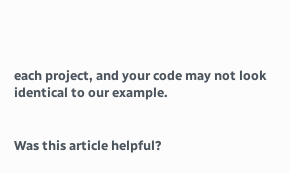each project, and your code may not look identical to our example.


Was this article helpful?